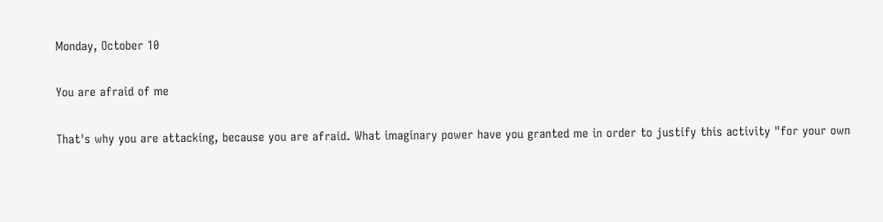Monday, October 10

You are afraid of me

That's why you are attacking, because you are afraid. What imaginary power have you granted me in order to justify this activity "for your own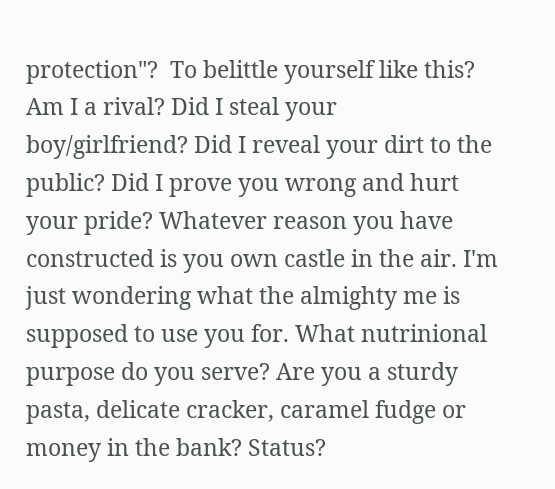protection"?  To belittle yourself like this? Am I a rival? Did I steal your boy/girlfriend? Did I reveal your dirt to the public? Did I prove you wrong and hurt your pride? Whatever reason you have constructed is you own castle in the air. I'm just wondering what the almighty me is supposed to use you for. What nutrinional purpose do you serve? Are you a sturdy pasta, delicate cracker, caramel fudge or money in the bank? Status?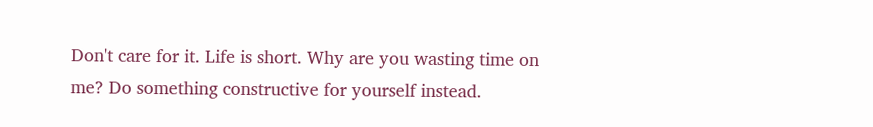Don't care for it. Life is short. Why are you wasting time on me? Do something constructive for yourself instead.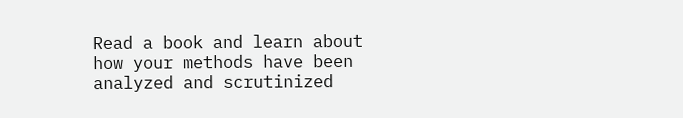Read a book and learn about how your methods have been analyzed and scrutinized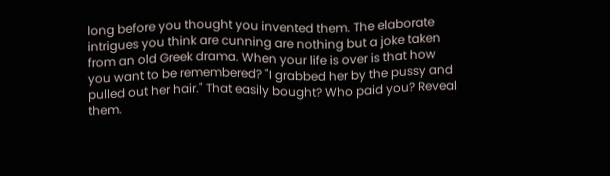long before you thought you invented them. The elaborate intrigues you think are cunning are nothing but a joke taken from an old Greek drama. When your life is over is that how you want to be remembered? "I grabbed her by the pussy and pulled out her hair." That easily bought? Who paid you? Reveal them.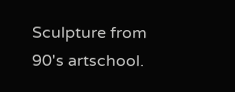Sculpture from 90's artschool.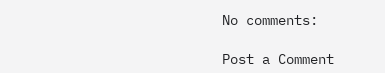No comments:

Post a Comment